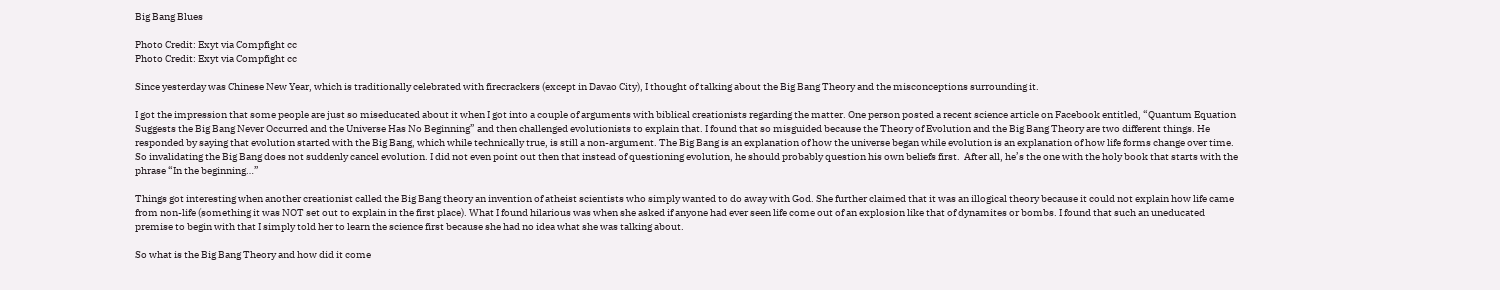Big Bang Blues

Photo Credit: Exyt via Compfight cc
Photo Credit: Exyt via Compfight cc

Since yesterday was Chinese New Year, which is traditionally celebrated with firecrackers (except in Davao City), I thought of talking about the Big Bang Theory and the misconceptions surrounding it.

I got the impression that some people are just so miseducated about it when I got into a couple of arguments with biblical creationists regarding the matter. One person posted a recent science article on Facebook entitled, “Quantum Equation Suggests the Big Bang Never Occurred and the Universe Has No Beginning” and then challenged evolutionists to explain that. I found that so misguided because the Theory of Evolution and the Big Bang Theory are two different things. He responded by saying that evolution started with the Big Bang, which while technically true, is still a non-argument. The Big Bang is an explanation of how the universe began while evolution is an explanation of how life forms change over time. So invalidating the Big Bang does not suddenly cancel evolution. I did not even point out then that instead of questioning evolution, he should probably question his own beliefs first.  After all, he’s the one with the holy book that starts with the phrase “In the beginning…”

Things got interesting when another creationist called the Big Bang theory an invention of atheist scientists who simply wanted to do away with God. She further claimed that it was an illogical theory because it could not explain how life came from non-life (something it was NOT set out to explain in the first place). What I found hilarious was when she asked if anyone had ever seen life come out of an explosion like that of dynamites or bombs. I found that such an uneducated premise to begin with that I simply told her to learn the science first because she had no idea what she was talking about.

So what is the Big Bang Theory and how did it come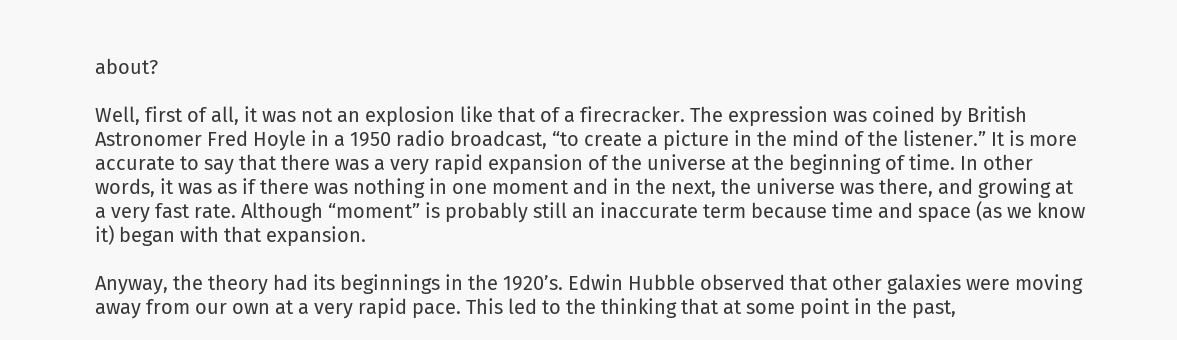about?

Well, first of all, it was not an explosion like that of a firecracker. The expression was coined by British Astronomer Fred Hoyle in a 1950 radio broadcast, “to create a picture in the mind of the listener.” It is more accurate to say that there was a very rapid expansion of the universe at the beginning of time. In other words, it was as if there was nothing in one moment and in the next, the universe was there, and growing at a very fast rate. Although “moment” is probably still an inaccurate term because time and space (as we know it) began with that expansion.

Anyway, the theory had its beginnings in the 1920’s. Edwin Hubble observed that other galaxies were moving away from our own at a very rapid pace. This led to the thinking that at some point in the past,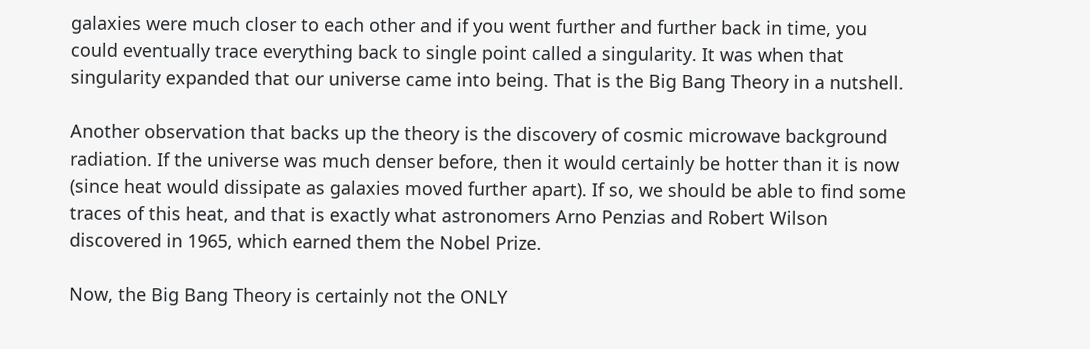galaxies were much closer to each other and if you went further and further back in time, you could eventually trace everything back to single point called a singularity. It was when that singularity expanded that our universe came into being. That is the Big Bang Theory in a nutshell.

Another observation that backs up the theory is the discovery of cosmic microwave background radiation. If the universe was much denser before, then it would certainly be hotter than it is now (since heat would dissipate as galaxies moved further apart). If so, we should be able to find some traces of this heat, and that is exactly what astronomers Arno Penzias and Robert Wilson discovered in 1965, which earned them the Nobel Prize.

Now, the Big Bang Theory is certainly not the ONLY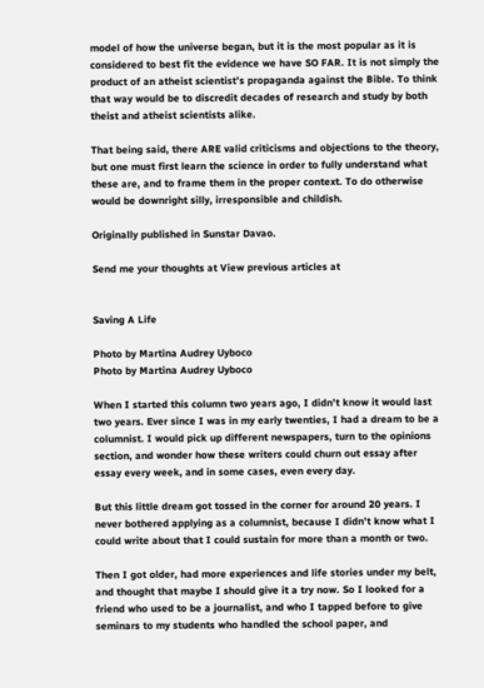model of how the universe began, but it is the most popular as it is considered to best fit the evidence we have SO FAR. It is not simply the product of an atheist scientist’s propaganda against the Bible. To think that way would be to discredit decades of research and study by both theist and atheist scientists alike.

That being said, there ARE valid criticisms and objections to the theory, but one must first learn the science in order to fully understand what these are, and to frame them in the proper context. To do otherwise would be downright silly, irresponsible and childish.

Originally published in Sunstar Davao.

Send me your thoughts at View previous articles at


Saving A Life

Photo by Martina Audrey Uyboco
Photo by Martina Audrey Uyboco

When I started this column two years ago, I didn’t know it would last two years. Ever since I was in my early twenties, I had a dream to be a columnist. I would pick up different newspapers, turn to the opinions section, and wonder how these writers could churn out essay after essay every week, and in some cases, even every day.

But this little dream got tossed in the corner for around 20 years. I never bothered applying as a columnist, because I didn’t know what I could write about that I could sustain for more than a month or two.

Then I got older, had more experiences and life stories under my belt, and thought that maybe I should give it a try now. So I looked for a friend who used to be a journalist, and who I tapped before to give seminars to my students who handled the school paper, and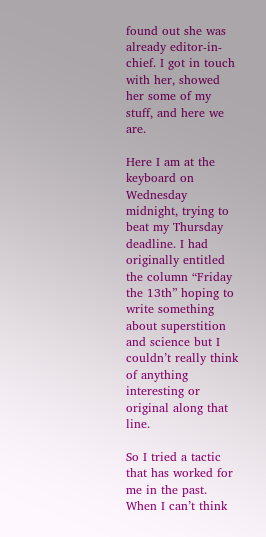found out she was already editor-in-chief. I got in touch with her, showed her some of my stuff, and here we are.

Here I am at the keyboard on Wednesday midnight, trying to beat my Thursday deadline. I had originally entitled the column “Friday the 13th” hoping to write something about superstition and science but I couldn’t really think of anything interesting or original along that line.

So I tried a tactic that has worked for me in the past. When I can’t think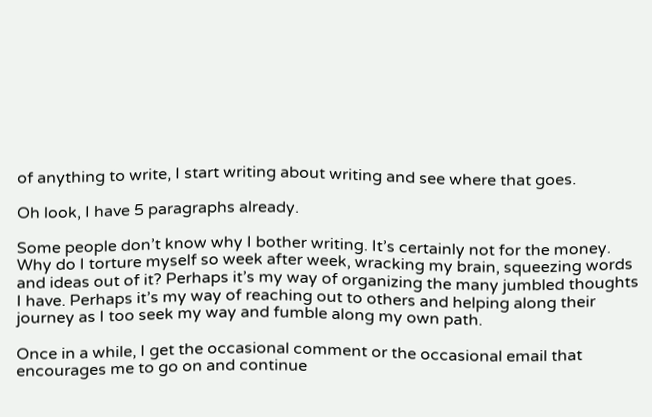of anything to write, I start writing about writing and see where that goes.

Oh look, I have 5 paragraphs already.

Some people don’t know why I bother writing. It’s certainly not for the money. Why do I torture myself so week after week, wracking my brain, squeezing words and ideas out of it? Perhaps it’s my way of organizing the many jumbled thoughts I have. Perhaps it’s my way of reaching out to others and helping along their journey as I too seek my way and fumble along my own path.

Once in a while, I get the occasional comment or the occasional email that encourages me to go on and continue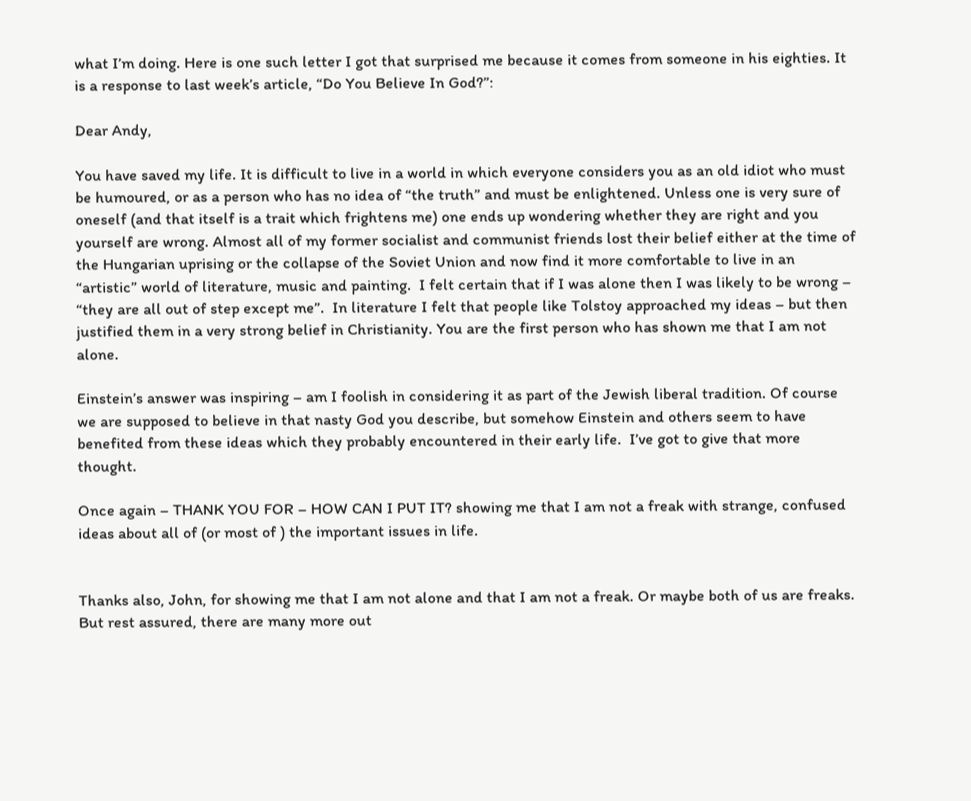what I’m doing. Here is one such letter I got that surprised me because it comes from someone in his eighties. It is a response to last week’s article, “Do You Believe In God?”:

Dear Andy,

You have saved my life. It is difficult to live in a world in which everyone considers you as an old idiot who must be humoured, or as a person who has no idea of “the truth” and must be enlightened. Unless one is very sure of oneself (and that itself is a trait which frightens me) one ends up wondering whether they are right and you yourself are wrong. Almost all of my former socialist and communist friends lost their belief either at the time of the Hungarian uprising or the collapse of the Soviet Union and now find it more comfortable to live in an “artistic” world of literature, music and painting.  I felt certain that if I was alone then I was likely to be wrong – “they are all out of step except me”.  In literature I felt that people like Tolstoy approached my ideas – but then justified them in a very strong belief in Christianity. You are the first person who has shown me that I am not alone.

Einstein’s answer was inspiring – am I foolish in considering it as part of the Jewish liberal tradition. Of course we are supposed to believe in that nasty God you describe, but somehow Einstein and others seem to have benefited from these ideas which they probably encountered in their early life.  I’ve got to give that more thought.

Once again – THANK YOU FOR – HOW CAN I PUT IT? showing me that I am not a freak with strange, confused ideas about all of (or most of ) the important issues in life.


Thanks also, John, for showing me that I am not alone and that I am not a freak. Or maybe both of us are freaks. But rest assured, there are many more out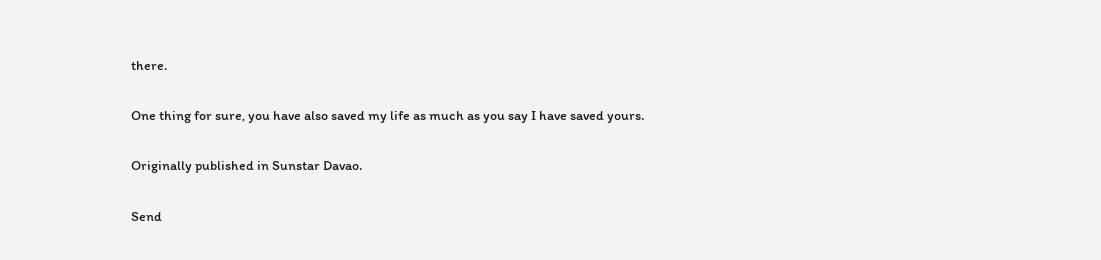there.

One thing for sure, you have also saved my life as much as you say I have saved yours.

Originally published in Sunstar Davao.

Send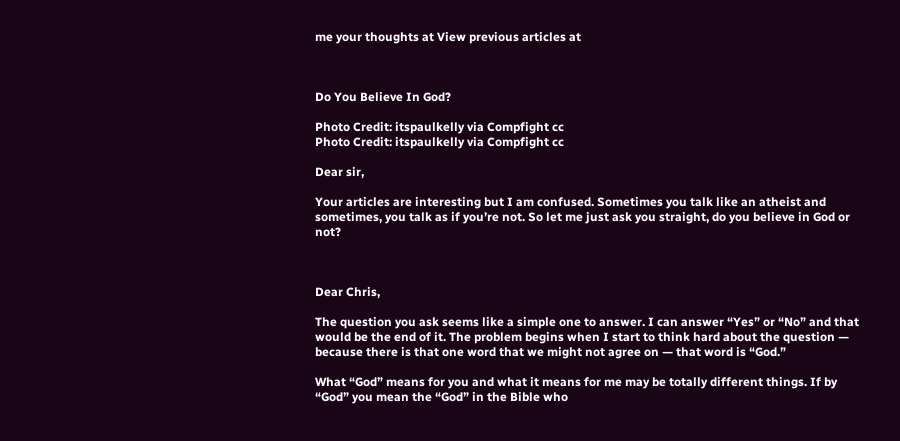me your thoughts at View previous articles at



Do You Believe In God?

Photo Credit: itspaulkelly via Compfight cc
Photo Credit: itspaulkelly via Compfight cc

Dear sir,

Your articles are interesting but I am confused. Sometimes you talk like an atheist and sometimes, you talk as if you’re not. So let me just ask you straight, do you believe in God or not?



Dear Chris,

The question you ask seems like a simple one to answer. I can answer “Yes” or “No” and that would be the end of it. The problem begins when I start to think hard about the question — because there is that one word that we might not agree on — that word is “God.”

What “God” means for you and what it means for me may be totally different things. If by “God” you mean the “God” in the Bible who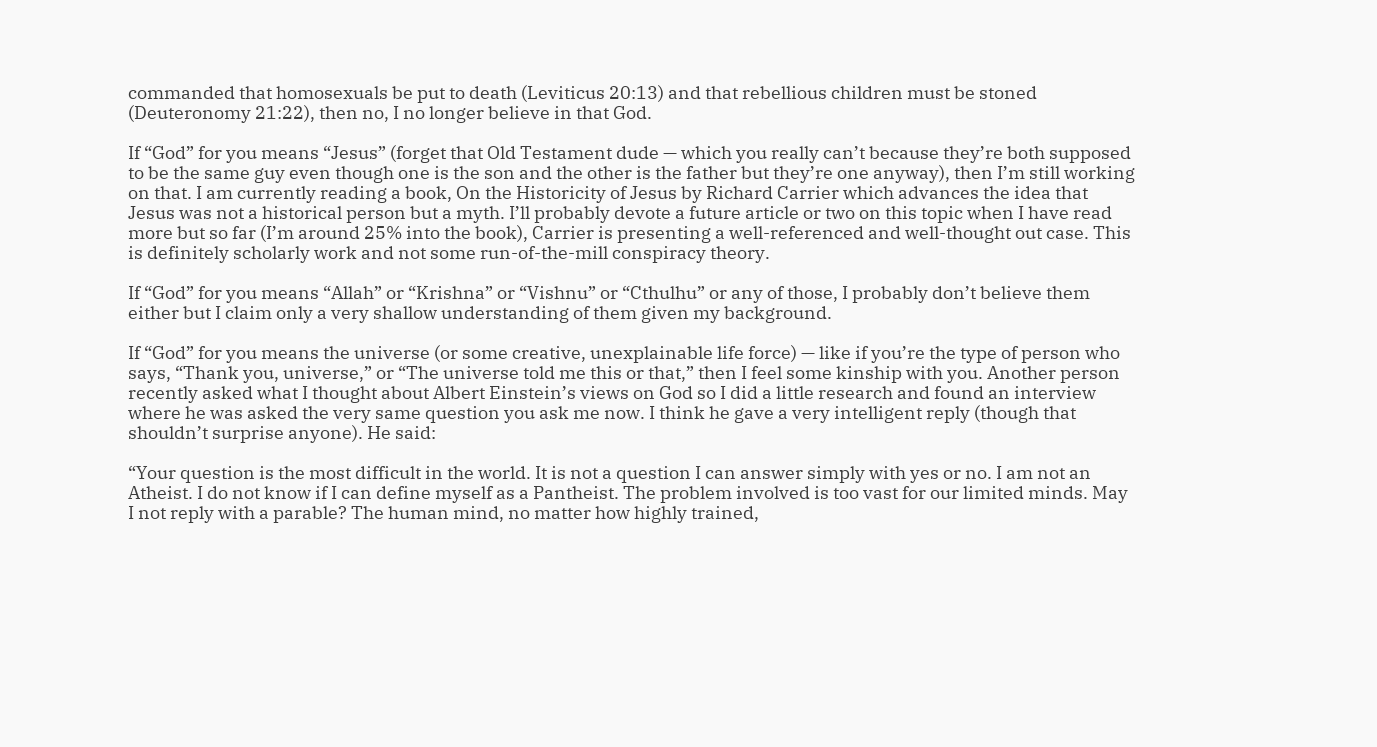commanded that homosexuals be put to death (Leviticus 20:13) and that rebellious children must be stoned (Deuteronomy 21:22), then no, I no longer believe in that God.

If “God” for you means “Jesus” (forget that Old Testament dude — which you really can’t because they’re both supposed to be the same guy even though one is the son and the other is the father but they’re one anyway), then I’m still working on that. I am currently reading a book, On the Historicity of Jesus by Richard Carrier which advances the idea that Jesus was not a historical person but a myth. I’ll probably devote a future article or two on this topic when I have read more but so far (I’m around 25% into the book), Carrier is presenting a well-referenced and well-thought out case. This is definitely scholarly work and not some run-of-the-mill conspiracy theory.

If “God” for you means “Allah” or “Krishna” or “Vishnu” or “Cthulhu” or any of those, I probably don’t believe them either but I claim only a very shallow understanding of them given my background.

If “God” for you means the universe (or some creative, unexplainable life force) — like if you’re the type of person who says, “Thank you, universe,” or “The universe told me this or that,” then I feel some kinship with you. Another person recently asked what I thought about Albert Einstein’s views on God so I did a little research and found an interview where he was asked the very same question you ask me now. I think he gave a very intelligent reply (though that shouldn’t surprise anyone). He said:

“Your question is the most difficult in the world. It is not a question I can answer simply with yes or no. I am not an Atheist. I do not know if I can define myself as a Pantheist. The problem involved is too vast for our limited minds. May I not reply with a parable? The human mind, no matter how highly trained,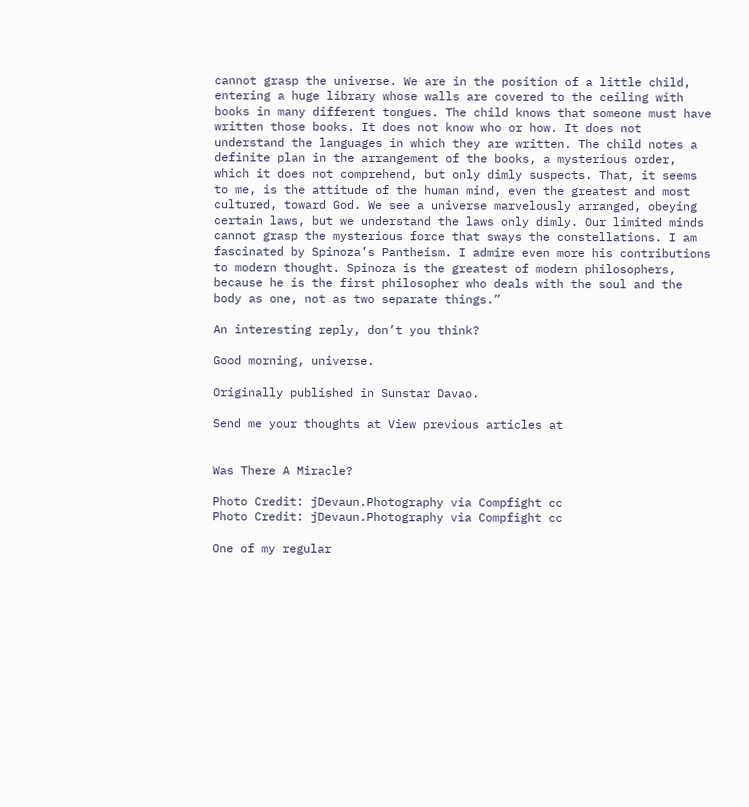cannot grasp the universe. We are in the position of a little child, entering a huge library whose walls are covered to the ceiling with books in many different tongues. The child knows that someone must have written those books. It does not know who or how. It does not understand the languages in which they are written. The child notes a definite plan in the arrangement of the books, a mysterious order, which it does not comprehend, but only dimly suspects. That, it seems to me, is the attitude of the human mind, even the greatest and most cultured, toward God. We see a universe marvelously arranged, obeying certain laws, but we understand the laws only dimly. Our limited minds cannot grasp the mysterious force that sways the constellations. I am fascinated by Spinoza’s Pantheism. I admire even more his contributions to modern thought. Spinoza is the greatest of modern philosophers, because he is the first philosopher who deals with the soul and the body as one, not as two separate things.”

An interesting reply, don’t you think?

Good morning, universe.

Originally published in Sunstar Davao.

Send me your thoughts at View previous articles at


Was There A Miracle?

Photo Credit: jDevaun.Photography via Compfight cc
Photo Credit: jDevaun.Photography via Compfight cc

One of my regular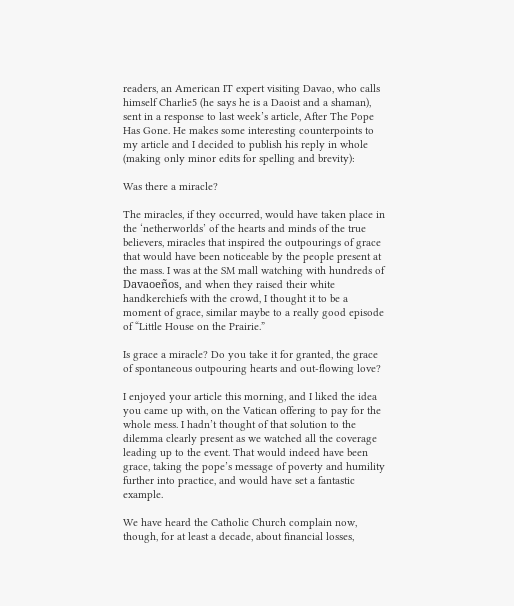readers, an American IT expert visiting Davao, who calls himself Charlie5 (he says he is a Daoist and a shaman), sent in a response to last week’s article, After The Pope Has Gone. He makes some interesting counterpoints to my article and I decided to publish his reply in whole (making only minor edits for spelling and brevity):

Was there a miracle?

The miracles, if they occurred, would have taken place in the ‘netherworlds’ of the hearts and minds of the true believers, miracles that inspired the outpourings of grace that would have been noticeable by the people present at the mass. I was at the SM mall watching with hundreds of Davaoeños, and when they raised their white handkerchiefs with the crowd, I thought it to be a moment of grace, similar maybe to a really good episode of “Little House on the Prairie.”

Is grace a miracle? Do you take it for granted, the grace of spontaneous outpouring hearts and out-flowing love?

I enjoyed your article this morning, and I liked the idea you came up with, on the Vatican offering to pay for the whole mess. I hadn’t thought of that solution to the dilemma clearly present as we watched all the coverage leading up to the event. That would indeed have been grace, taking the pope’s message of poverty and humility further into practice, and would have set a fantastic example.

We have heard the Catholic Church complain now, though, for at least a decade, about financial losses,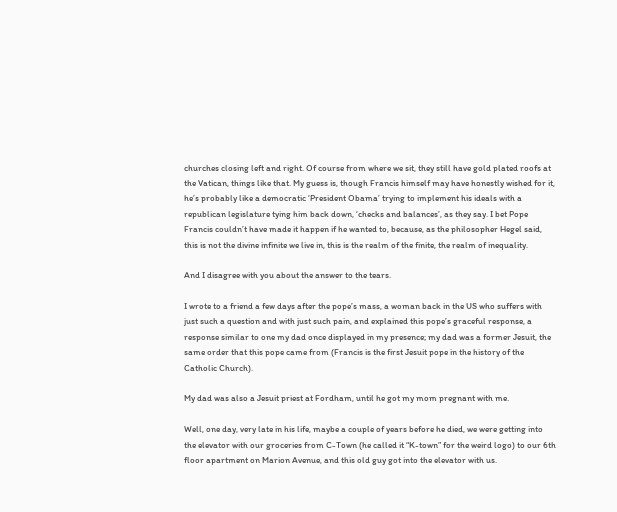churches closing left and right. Of course from where we sit, they still have gold plated roofs at the Vatican, things like that. My guess is, though Francis himself may have honestly wished for it, he’s probably like a democratic ‘President Obama’ trying to implement his ideals with a republican legislature tying him back down, ‘checks and balances’, as they say. I bet Pope Francis couldn’t have made it happen if he wanted to, because, as the philosopher Hegel said, this is not the divine infinite we live in, this is the realm of the finite, the realm of inequality.

And I disagree with you about the answer to the tears.

I wrote to a friend a few days after the pope’s mass, a woman back in the US who suffers with just such a question and with just such pain, and explained this pope’s graceful response, a response similar to one my dad once displayed in my presence; my dad was a former Jesuit, the same order that this pope came from (Francis is the first Jesuit pope in the history of the Catholic Church).

My dad was also a Jesuit priest at Fordham, until he got my mom pregnant with me.

Well, one day, very late in his life, maybe a couple of years before he died, we were getting into the elevator with our groceries from C-Town (he called it “K-town” for the weird logo) to our 6th floor apartment on Marion Avenue, and this old guy got into the elevator with us.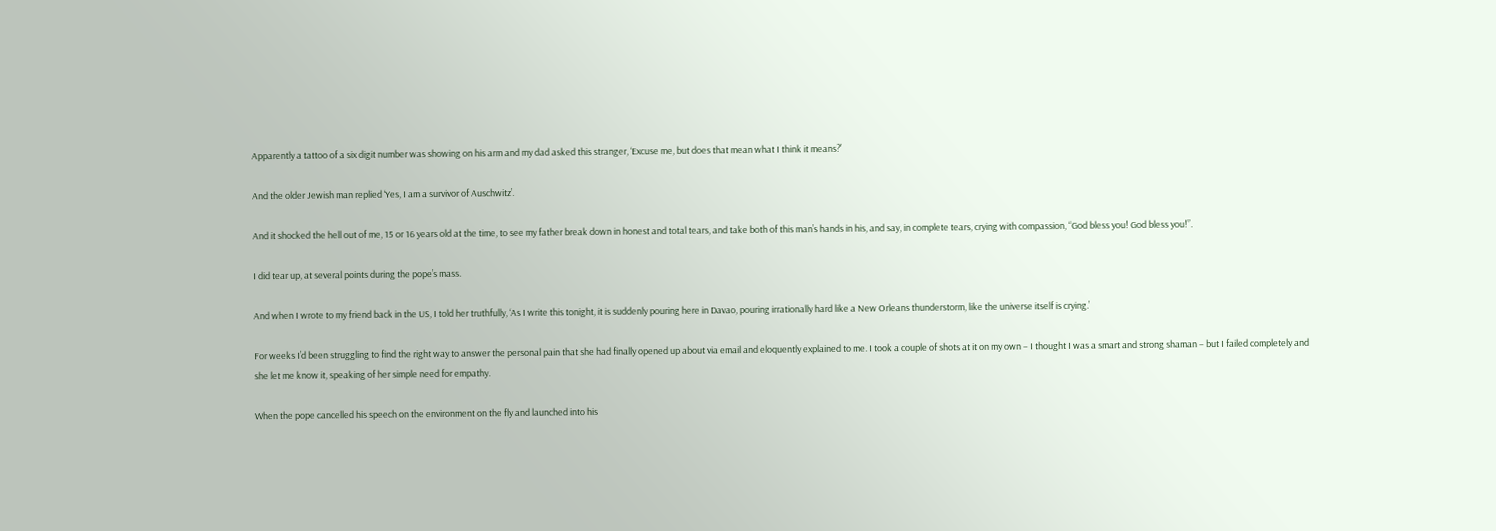Apparently a tattoo of a six digit number was showing on his arm and my dad asked this stranger, ‘Excuse me, but does that mean what I think it means?’

And the older Jewish man replied ‘Yes, I am a survivor of Auschwitz’.

And it shocked the hell out of me, 15 or 16 years old at the time, to see my father break down in honest and total tears, and take both of this man’s hands in his, and say, in complete tears, crying with compassion, “God bless you! God bless you!”.

I did tear up, at several points during the pope’s mass.

And when I wrote to my friend back in the US, I told her truthfully, ‘As I write this tonight, it is suddenly pouring here in Davao, pouring irrationally hard like a New Orleans thunderstorm, like the universe itself is crying.’

For weeks I’d been struggling to find the right way to answer the personal pain that she had finally opened up about via email and eloquently explained to me. I took a couple of shots at it on my own – I thought I was a smart and strong shaman – but I failed completely and she let me know it, speaking of her simple need for empathy.

When the pope cancelled his speech on the environment on the fly and launched into his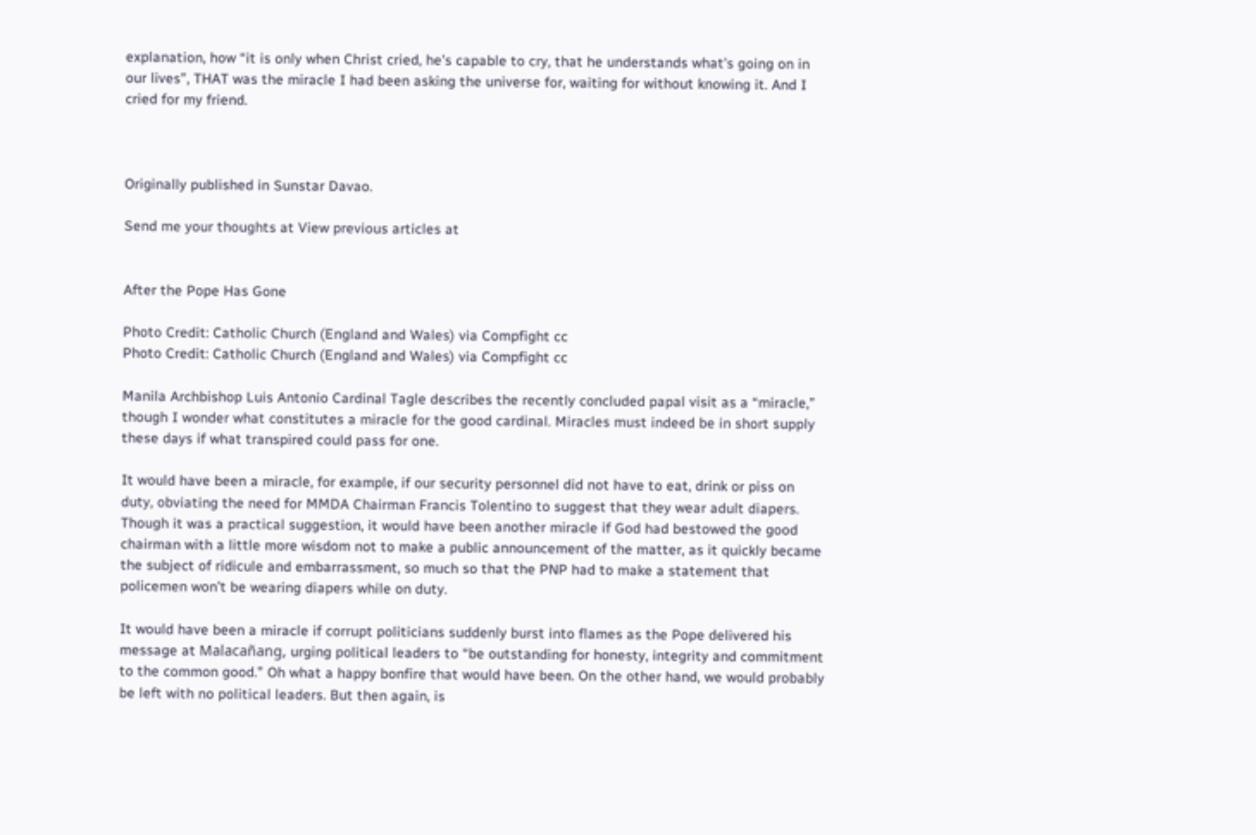explanation, how “it is only when Christ cried, he’s capable to cry, that he understands what’s going on in our lives”, THAT was the miracle I had been asking the universe for, waiting for without knowing it. And I cried for my friend.



Originally published in Sunstar Davao.

Send me your thoughts at View previous articles at


After the Pope Has Gone

Photo Credit: Catholic Church (England and Wales) via Compfight cc
Photo Credit: Catholic Church (England and Wales) via Compfight cc

Manila Archbishop Luis Antonio Cardinal Tagle describes the recently concluded papal visit as a “miracle,” though I wonder what constitutes a miracle for the good cardinal. Miracles must indeed be in short supply these days if what transpired could pass for one.

It would have been a miracle, for example, if our security personnel did not have to eat, drink or piss on duty, obviating the need for MMDA Chairman Francis Tolentino to suggest that they wear adult diapers. Though it was a practical suggestion, it would have been another miracle if God had bestowed the good chairman with a little more wisdom not to make a public announcement of the matter, as it quickly became the subject of ridicule and embarrassment, so much so that the PNP had to make a statement that policemen won’t be wearing diapers while on duty.

It would have been a miracle if corrupt politicians suddenly burst into flames as the Pope delivered his message at Malacañang, urging political leaders to “be outstanding for honesty, integrity and commitment to the common good.” Oh what a happy bonfire that would have been. On the other hand, we would probably be left with no political leaders. But then again, is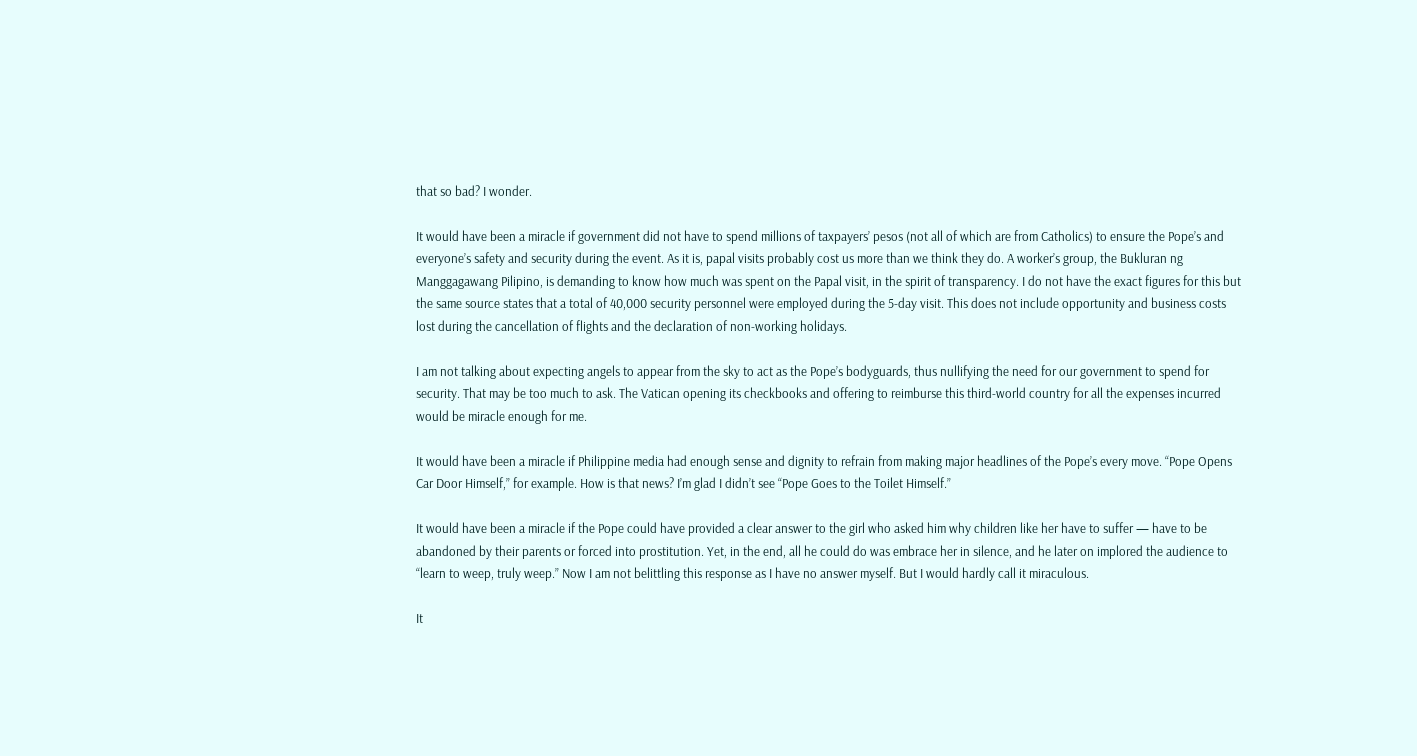that so bad? I wonder.

It would have been a miracle if government did not have to spend millions of taxpayers’ pesos (not all of which are from Catholics) to ensure the Pope’s and everyone’s safety and security during the event. As it is, papal visits probably cost us more than we think they do. A worker’s group, the Bukluran ng Manggagawang Pilipino, is demanding to know how much was spent on the Papal visit, in the spirit of transparency. I do not have the exact figures for this but the same source states that a total of 40,000 security personnel were employed during the 5-day visit. This does not include opportunity and business costs lost during the cancellation of flights and the declaration of non-working holidays.

I am not talking about expecting angels to appear from the sky to act as the Pope’s bodyguards, thus nullifying the need for our government to spend for security. That may be too much to ask. The Vatican opening its checkbooks and offering to reimburse this third-world country for all the expenses incurred would be miracle enough for me.

It would have been a miracle if Philippine media had enough sense and dignity to refrain from making major headlines of the Pope’s every move. “Pope Opens Car Door Himself,” for example. How is that news? I’m glad I didn’t see “Pope Goes to the Toilet Himself.”

It would have been a miracle if the Pope could have provided a clear answer to the girl who asked him why children like her have to suffer — have to be abandoned by their parents or forced into prostitution. Yet, in the end, all he could do was embrace her in silence, and he later on implored the audience to “learn to weep, truly weep.” Now I am not belittling this response as I have no answer myself. But I would hardly call it miraculous.

It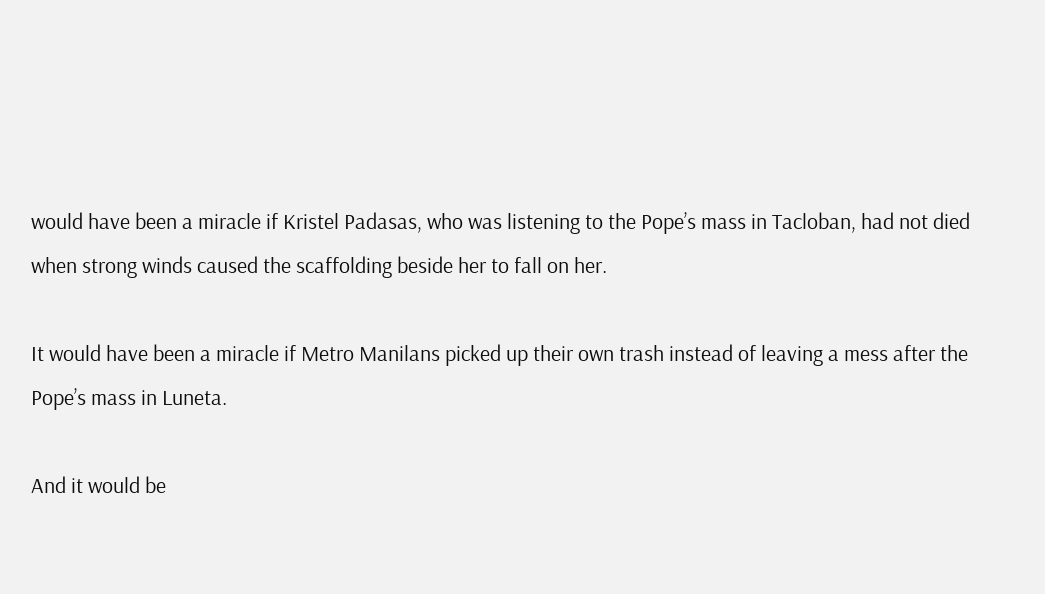would have been a miracle if Kristel Padasas, who was listening to the Pope’s mass in Tacloban, had not died when strong winds caused the scaffolding beside her to fall on her.

It would have been a miracle if Metro Manilans picked up their own trash instead of leaving a mess after the Pope’s mass in Luneta.

And it would be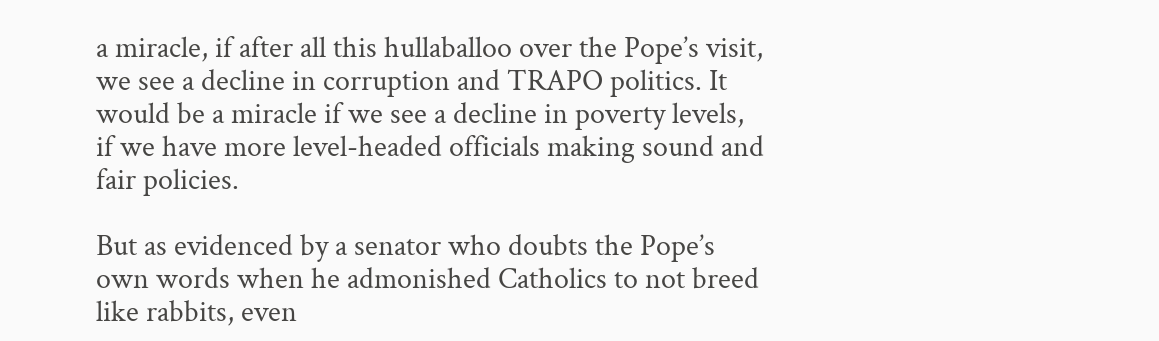a miracle, if after all this hullaballoo over the Pope’s visit, we see a decline in corruption and TRAPO politics. It would be a miracle if we see a decline in poverty levels, if we have more level-headed officials making sound and fair policies.

But as evidenced by a senator who doubts the Pope’s own words when he admonished Catholics to not breed like rabbits, even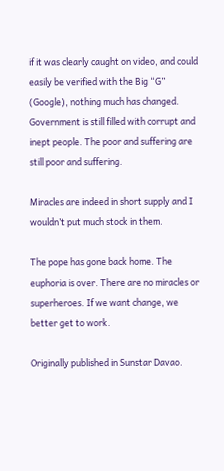if it was clearly caught on video, and could easily be verified with the Big “G” (Google), nothing much has changed. Government is still filled with corrupt and inept people. The poor and suffering are still poor and suffering.

Miracles are indeed in short supply and I wouldn’t put much stock in them.

The pope has gone back home. The euphoria is over. There are no miracles or superheroes. If we want change, we better get to work.

Originally published in Sunstar Davao.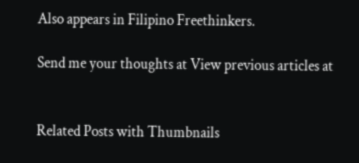Also appears in Filipino Freethinkers.

Send me your thoughts at View previous articles at


Related Posts with Thumbnails